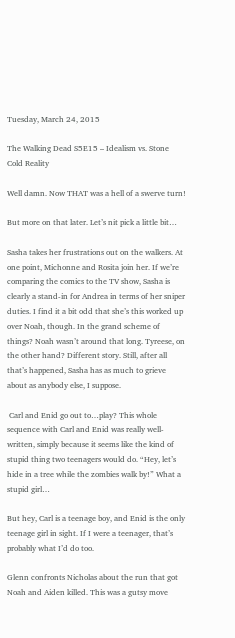Tuesday, March 24, 2015

The Walking Dead S5E15 – Idealism vs. Stone Cold Reality

Well damn. Now THAT was a hell of a swerve turn!

But more on that later. Let’s nit pick a little bit…

Sasha takes her frustrations out on the walkers. At one point, Michonne and Rosita join her. If we’re comparing the comics to the TV show, Sasha is clearly a stand-in for Andrea in terms of her sniper duties. I find it a bit odd that she’s this worked up over Noah, though. In the grand scheme of things? Noah wasn’t around that long. Tyreese, on the other hand? Different story. Still, after all that’s happened, Sasha has as much to grieve about as anybody else, I suppose.

 Carl and Enid go out to…play? This whole sequence with Carl and Enid was really well-written, simply because it seems like the kind of stupid thing two teenagers would do. “Hey, let’s hide in a tree while the zombies walk by!” What a stupid girl…

But hey, Carl is a teenage boy, and Enid is the only teenage girl in sight. If I were a teenager, that’s probably what I’d do too.

Glenn confronts Nicholas about the run that got Noah and Aiden killed. This was a gutsy move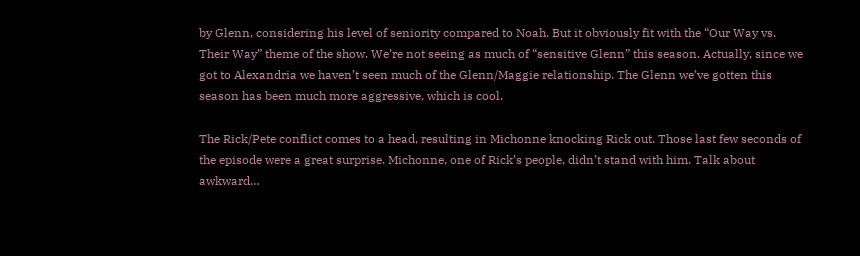by Glenn, considering his level of seniority compared to Noah. But it obviously fit with the “Our Way vs. Their Way” theme of the show. We’re not seeing as much of “sensitive Glenn” this season. Actually, since we got to Alexandria we haven’t seen much of the Glenn/Maggie relationship. The Glenn we’ve gotten this season has been much more aggressive, which is cool.

The Rick/Pete conflict comes to a head, resulting in Michonne knocking Rick out. Those last few seconds of the episode were a great surprise. Michonne, one of Rick’s people, didn’t stand with him. Talk about awkward…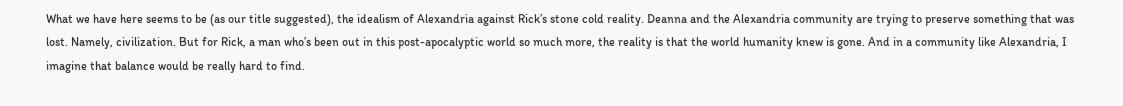What we have here seems to be (as our title suggested), the idealism of Alexandria against Rick’s stone cold reality. Deanna and the Alexandria community are trying to preserve something that was lost. Namely, civilization. But for Rick, a man who’s been out in this post-apocalyptic world so much more, the reality is that the world humanity knew is gone. And in a community like Alexandria, I imagine that balance would be really hard to find.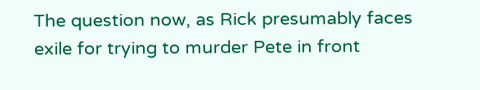The question now, as Rick presumably faces exile for trying to murder Pete in front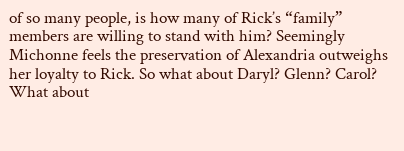of so many people, is how many of Rick’s “family” members are willing to stand with him? Seemingly Michonne feels the preservation of Alexandria outweighs her loyalty to Rick. So what about Daryl? Glenn? Carol? What about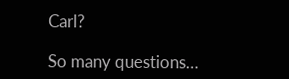Carl?

So many questions…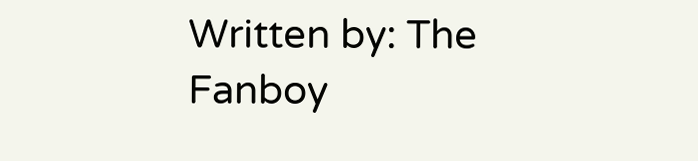Written by: The Fanboy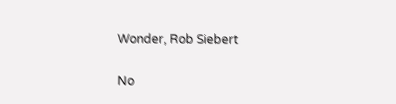Wonder, Rob Siebert

No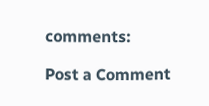comments:

Post a Comment